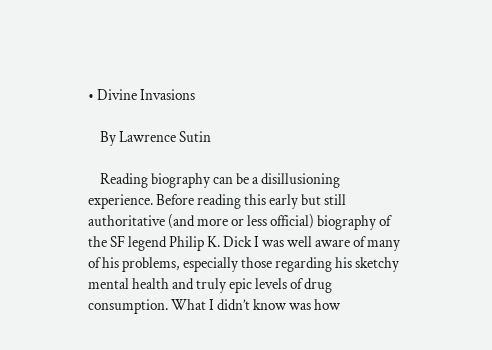• Divine Invasions

    By Lawrence Sutin

    Reading biography can be a disillusioning experience. Before reading this early but still authoritative (and more or less official) biography of the SF legend Philip K. Dick I was well aware of many of his problems, especially those regarding his sketchy mental health and truly epic levels of drug consumption. What I didn’t know was how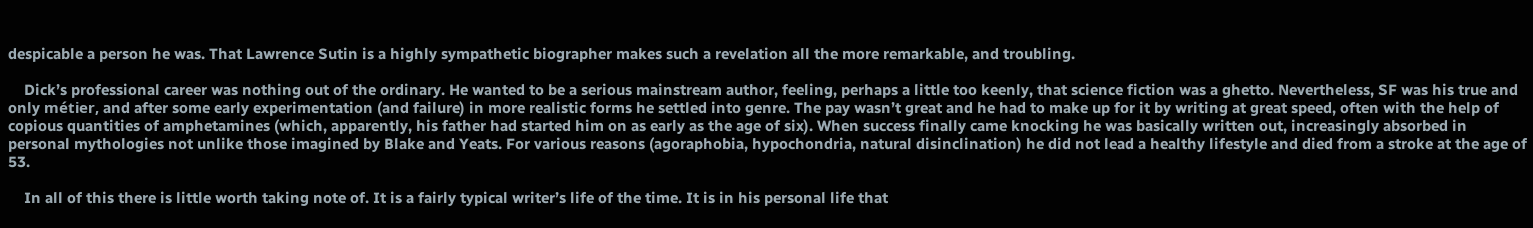despicable a person he was. That Lawrence Sutin is a highly sympathetic biographer makes such a revelation all the more remarkable, and troubling.

    Dick’s professional career was nothing out of the ordinary. He wanted to be a serious mainstream author, feeling, perhaps a little too keenly, that science fiction was a ghetto. Nevertheless, SF was his true and only métier, and after some early experimentation (and failure) in more realistic forms he settled into genre. The pay wasn’t great and he had to make up for it by writing at great speed, often with the help of copious quantities of amphetamines (which, apparently, his father had started him on as early as the age of six). When success finally came knocking he was basically written out, increasingly absorbed in personal mythologies not unlike those imagined by Blake and Yeats. For various reasons (agoraphobia, hypochondria, natural disinclination) he did not lead a healthy lifestyle and died from a stroke at the age of 53.

    In all of this there is little worth taking note of. It is a fairly typical writer’s life of the time. It is in his personal life that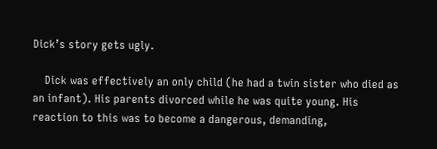Dick’s story gets ugly.

    Dick was effectively an only child (he had a twin sister who died as an infant). His parents divorced while he was quite young. His reaction to this was to become a dangerous, demanding,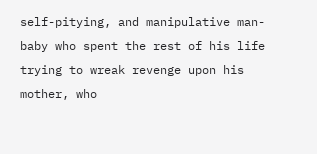self-pitying, and manipulative man-baby who spent the rest of his life trying to wreak revenge upon his mother, who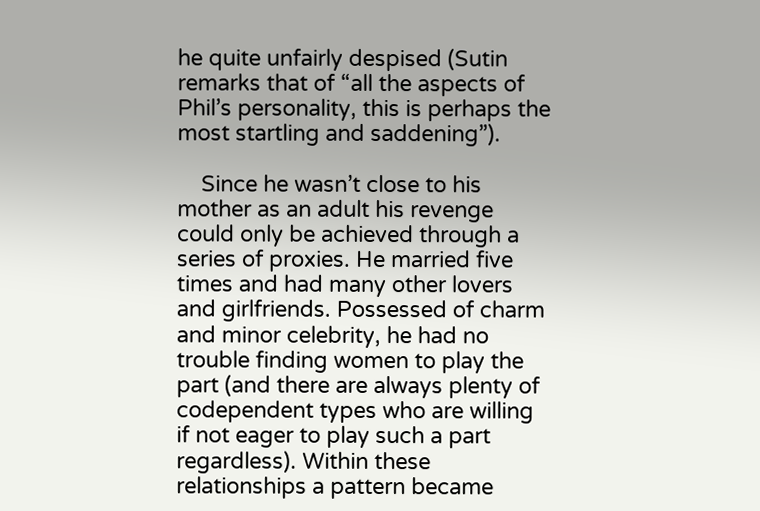he quite unfairly despised (Sutin remarks that of “all the aspects of Phil’s personality, this is perhaps the most startling and saddening”).

    Since he wasn’t close to his mother as an adult his revenge could only be achieved through a series of proxies. He married five times and had many other lovers and girlfriends. Possessed of charm and minor celebrity, he had no trouble finding women to play the part (and there are always plenty of codependent types who are willing if not eager to play such a part regardless). Within these relationships a pattern became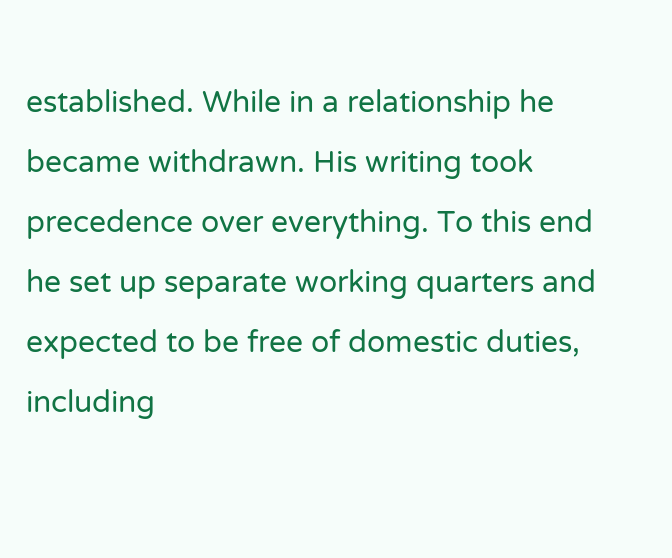established. While in a relationship he became withdrawn. His writing took precedence over everything. To this end he set up separate working quarters and expected to be free of domestic duties, including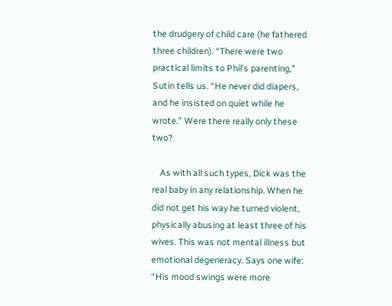the drudgery of child care (he fathered three children). “There were two practical limits to Phil’s parenting,” Sutin tells us. “He never did diapers, and he insisted on quiet while he wrote.” Were there really only these two?

    As with all such types, Dick was the real baby in any relationship. When he did not get his way he turned violent, physically abusing at least three of his wives. This was not mental illness but emotional degeneracy. Says one wife: “His mood swings were more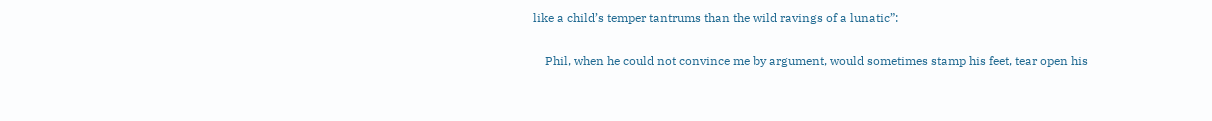like a child’s temper tantrums than the wild ravings of a lunatic”:

    Phil, when he could not convince me by argument, would sometimes stamp his feet, tear open his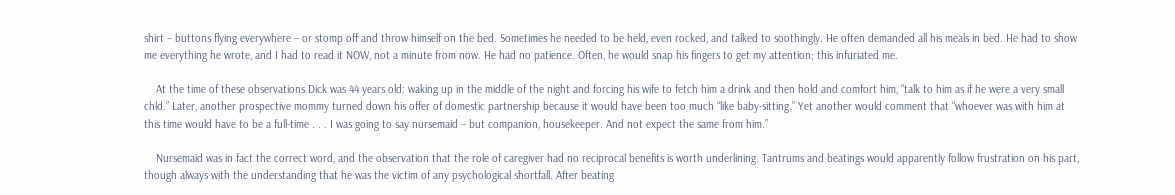shirt – buttons flying everywhere – or stomp off and throw himself on the bed. Sometimes he needed to be held, even rocked, and talked to soothingly. He often demanded all his meals in bed. He had to show me everything he wrote, and I had to read it NOW, not a minute from now. He had no patience. Often, he would snap his fingers to get my attention; this infuriated me.

    At the time of these observations Dick was 44 years old: waking up in the middle of the night and forcing his wife to fetch him a drink and then hold and comfort him, “talk to him as if he were a very small chld.” Later, another prospective mommy turned down his offer of domestic partnership because it would have been too much “like baby-sitting.” Yet another would comment that “whoever was with him at this time would have to be a full-time . . . I was going to say nursemaid – but companion, housekeeper. And not expect the same from him.”

    Nursemaid was in fact the correct word, and the observation that the role of caregiver had no reciprocal benefits is worth underlining. Tantrums and beatings would apparently follow frustration on his part, though always with the understanding that he was the victim of any psychological shortfall. After beating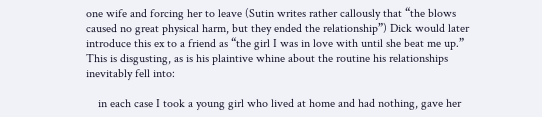one wife and forcing her to leave (Sutin writes rather callously that “the blows caused no great physical harm, but they ended the relationship”) Dick would later introduce this ex to a friend as “the girl I was in love with until she beat me up.” This is disgusting, as is his plaintive whine about the routine his relationships inevitably fell into:

    in each case I took a young girl who lived at home and had nothing, gave her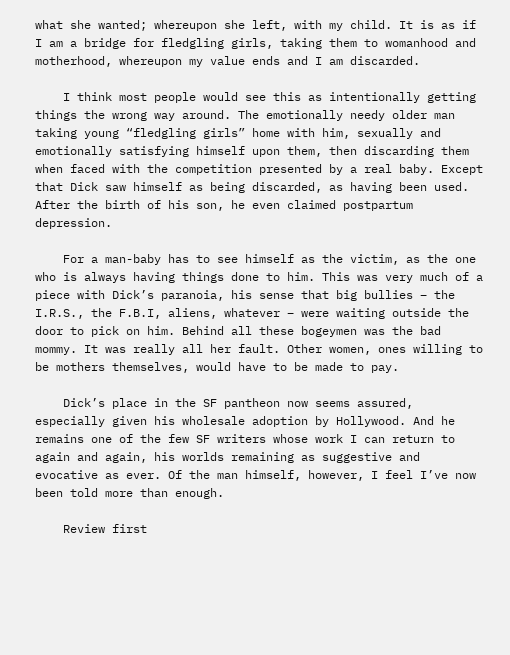what she wanted; whereupon she left, with my child. It is as if I am a bridge for fledgling girls, taking them to womanhood and motherhood, whereupon my value ends and I am discarded.

    I think most people would see this as intentionally getting things the wrong way around. The emotionally needy older man taking young “fledgling girls” home with him, sexually and emotionally satisfying himself upon them, then discarding them when faced with the competition presented by a real baby. Except that Dick saw himself as being discarded, as having been used. After the birth of his son, he even claimed postpartum depression.

    For a man-baby has to see himself as the victim, as the one who is always having things done to him. This was very much of a piece with Dick’s paranoia, his sense that big bullies – the I.R.S., the F.B.I, aliens, whatever – were waiting outside the door to pick on him. Behind all these bogeymen was the bad mommy. It was really all her fault. Other women, ones willing to be mothers themselves, would have to be made to pay.

    Dick’s place in the SF pantheon now seems assured, especially given his wholesale adoption by Hollywood. And he remains one of the few SF writers whose work I can return to again and again, his worlds remaining as suggestive and evocative as ever. Of the man himself, however, I feel I’ve now been told more than enough.

    Review first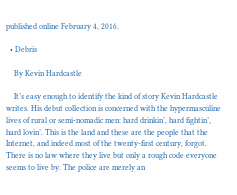published online February 4, 2016.

  • Debris

    By Kevin Hardcastle

    It’s easy enough to identify the kind of story Kevin Hardcastle writes. His debut collection is concerned with the hypermasculine lives of rural or semi-nomadic men: hard drinkin’, hard fightin’, hard lovin’. This is the land and these are the people that the Internet, and indeed most of the twenty-first century, forgot. There is no law where they live but only a rough code everyone seems to live by. The police are merely an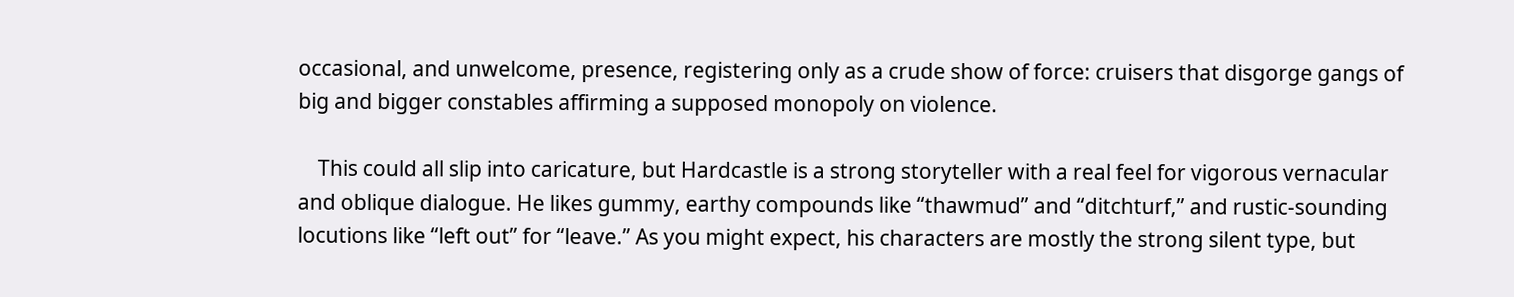occasional, and unwelcome, presence, registering only as a crude show of force: cruisers that disgorge gangs of big and bigger constables affirming a supposed monopoly on violence.

    This could all slip into caricature, but Hardcastle is a strong storyteller with a real feel for vigorous vernacular and oblique dialogue. He likes gummy, earthy compounds like “thawmud” and “ditchturf,” and rustic-sounding locutions like “left out” for “leave.” As you might expect, his characters are mostly the strong silent type, but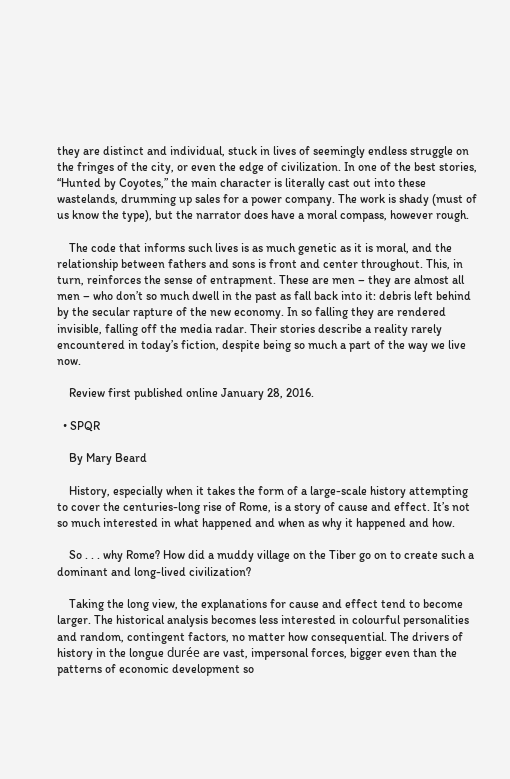they are distinct and individual, stuck in lives of seemingly endless struggle on the fringes of the city, or even the edge of civilization. In one of the best stories, “Hunted by Coyotes,” the main character is literally cast out into these wastelands, drumming up sales for a power company. The work is shady (must of us know the type), but the narrator does have a moral compass, however rough.

    The code that informs such lives is as much genetic as it is moral, and the relationship between fathers and sons is front and center throughout. This, in turn, reinforces the sense of entrapment. These are men – they are almost all men – who don’t so much dwell in the past as fall back into it: debris left behind by the secular rapture of the new economy. In so falling they are rendered invisible, falling off the media radar. Their stories describe a reality rarely encountered in today’s fiction, despite being so much a part of the way we live now.

    Review first published online January 28, 2016.

  • SPQR

    By Mary Beard

    History, especially when it takes the form of a large-scale history attempting to cover the centuries-long rise of Rome, is a story of cause and effect. It’s not so much interested in what happened and when as why it happened and how.

    So . . . why Rome? How did a muddy village on the Tiber go on to create such a dominant and long-lived civilization?

    Taking the long view, the explanations for cause and effect tend to become larger. The historical analysis becomes less interested in colourful personalities and random, contingent factors, no matter how consequential. The drivers of history in the longue durée are vast, impersonal forces, bigger even than the patterns of economic development so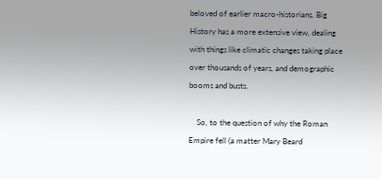beloved of earlier macro-historians. Big History has a more extensive view, dealing with things like climatic changes taking place over thousands of years, and demographic booms and busts.

    So, to the question of why the Roman Empire fell (a matter Mary Beard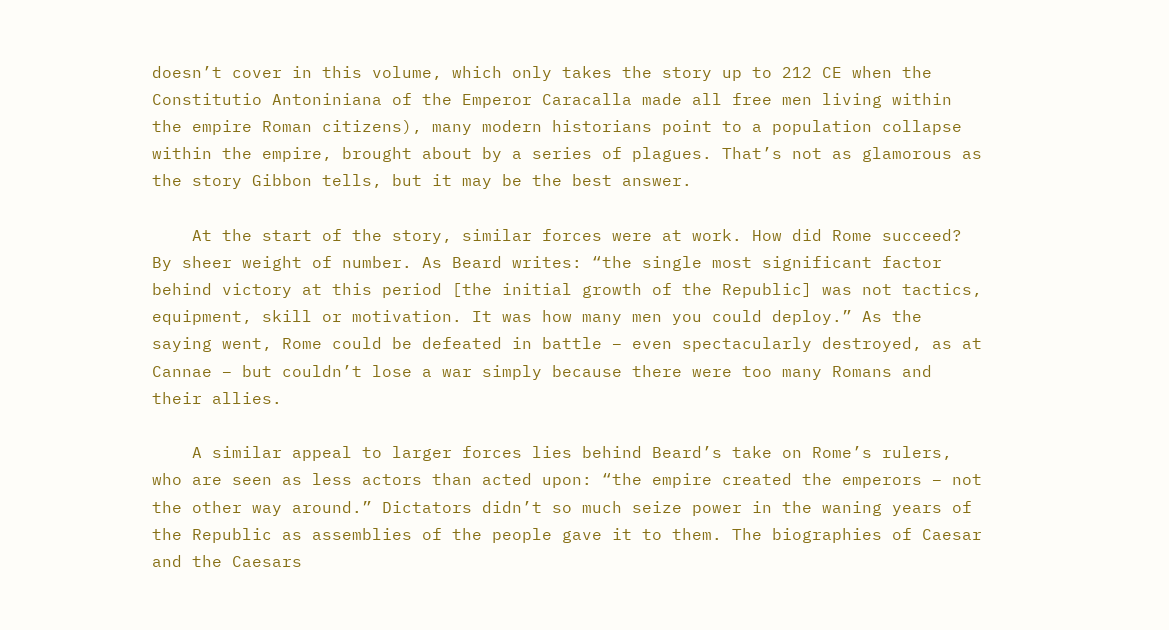doesn’t cover in this volume, which only takes the story up to 212 CE when the Constitutio Antoniniana of the Emperor Caracalla made all free men living within the empire Roman citizens), many modern historians point to a population collapse within the empire, brought about by a series of plagues. That’s not as glamorous as the story Gibbon tells, but it may be the best answer.

    At the start of the story, similar forces were at work. How did Rome succeed? By sheer weight of number. As Beard writes: “the single most significant factor behind victory at this period [the initial growth of the Republic] was not tactics, equipment, skill or motivation. It was how many men you could deploy.” As the saying went, Rome could be defeated in battle – even spectacularly destroyed, as at Cannae – but couldn’t lose a war simply because there were too many Romans and their allies.

    A similar appeal to larger forces lies behind Beard’s take on Rome’s rulers, who are seen as less actors than acted upon: “the empire created the emperors – not the other way around.” Dictators didn’t so much seize power in the waning years of the Republic as assemblies of the people gave it to them. The biographies of Caesar and the Caesars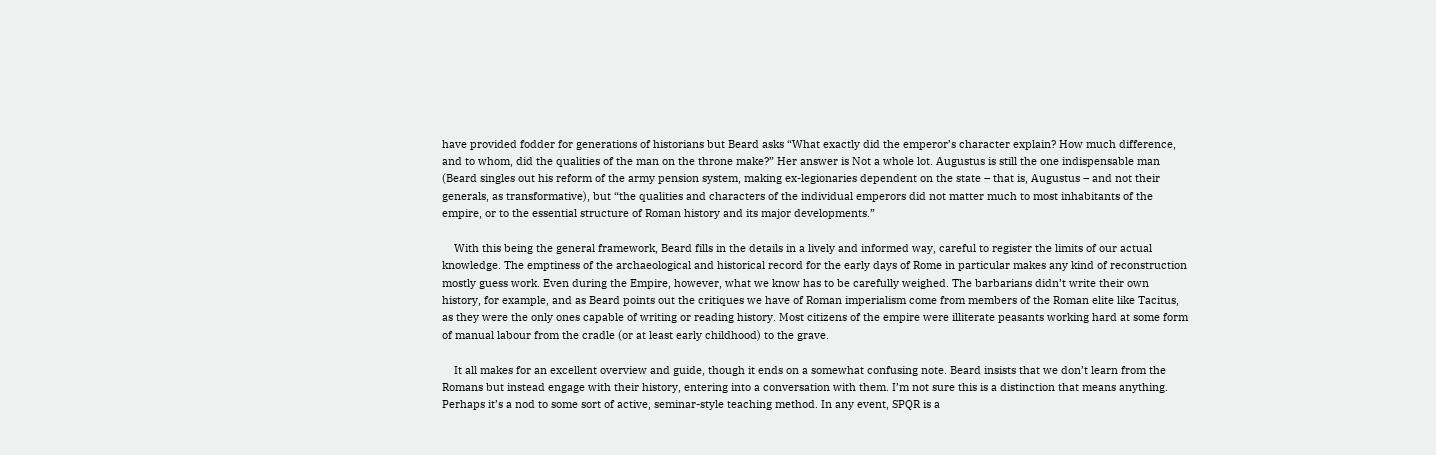have provided fodder for generations of historians but Beard asks “What exactly did the emperor’s character explain? How much difference, and to whom, did the qualities of the man on the throne make?” Her answer is Not a whole lot. Augustus is still the one indispensable man (Beard singles out his reform of the army pension system, making ex-legionaries dependent on the state – that is, Augustus – and not their generals, as transformative), but “the qualities and characters of the individual emperors did not matter much to most inhabitants of the empire, or to the essential structure of Roman history and its major developments.”

    With this being the general framework, Beard fills in the details in a lively and informed way, careful to register the limits of our actual knowledge. The emptiness of the archaeological and historical record for the early days of Rome in particular makes any kind of reconstruction mostly guess work. Even during the Empire, however, what we know has to be carefully weighed. The barbarians didn’t write their own history, for example, and as Beard points out the critiques we have of Roman imperialism come from members of the Roman elite like Tacitus, as they were the only ones capable of writing or reading history. Most citizens of the empire were illiterate peasants working hard at some form of manual labour from the cradle (or at least early childhood) to the grave.

    It all makes for an excellent overview and guide, though it ends on a somewhat confusing note. Beard insists that we don’t learn from the Romans but instead engage with their history, entering into a conversation with them. I’m not sure this is a distinction that means anything. Perhaps it’s a nod to some sort of active, seminar-style teaching method. In any event, SPQR is a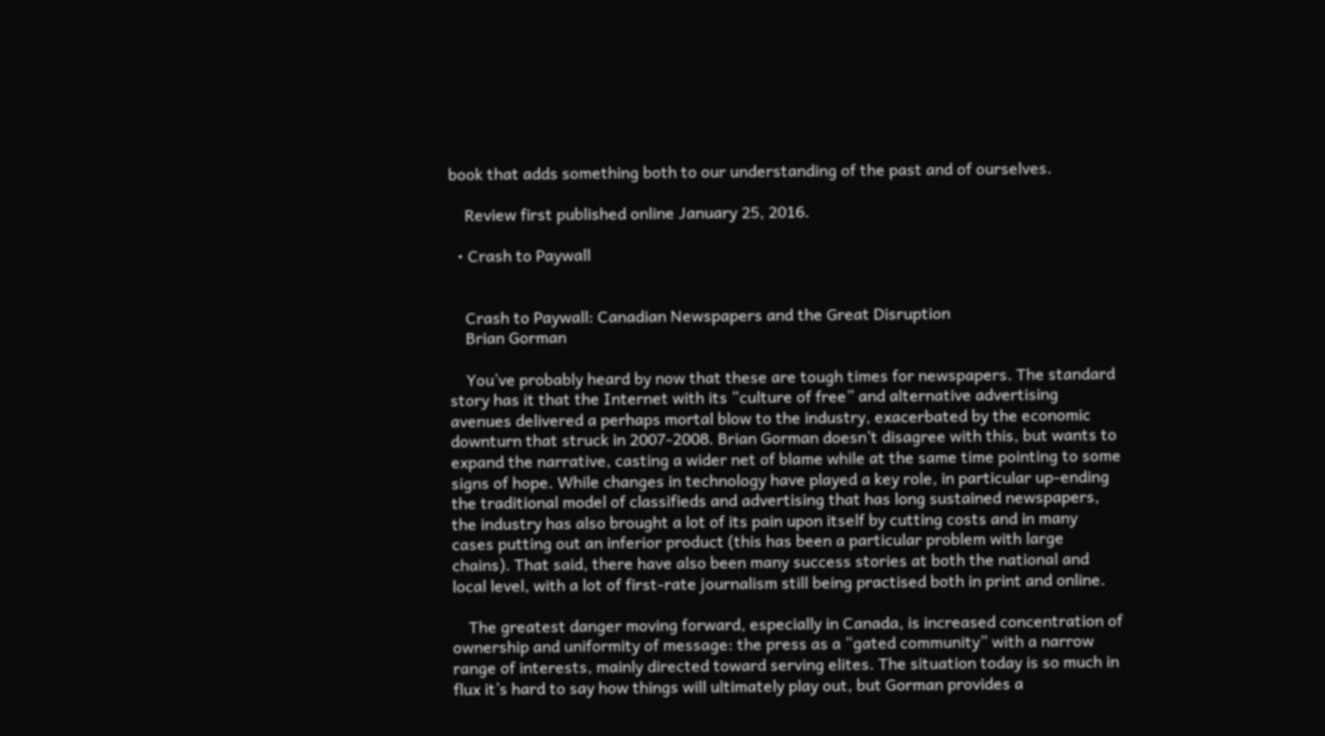book that adds something both to our understanding of the past and of ourselves.

    Review first published online January 25, 2016.

  • Crash to Paywall


    Crash to Paywall: Canadian Newspapers and the Great Disruption
    Brian Gorman

    You’ve probably heard by now that these are tough times for newspapers. The standard story has it that the Internet with its “culture of free” and alternative advertising avenues delivered a perhaps mortal blow to the industry, exacerbated by the economic downturn that struck in 2007-2008. Brian Gorman doesn’t disagree with this, but wants to expand the narrative, casting a wider net of blame while at the same time pointing to some signs of hope. While changes in technology have played a key role, in particular up-ending the traditional model of classifieds and advertising that has long sustained newspapers, the industry has also brought a lot of its pain upon itself by cutting costs and in many cases putting out an inferior product (this has been a particular problem with large chains). That said, there have also been many success stories at both the national and local level, with a lot of first-rate journalism still being practised both in print and online.

    The greatest danger moving forward, especially in Canada, is increased concentration of ownership and uniformity of message: the press as a “gated community” with a narrow range of interests, mainly directed toward serving elites. The situation today is so much in flux it’s hard to say how things will ultimately play out, but Gorman provides a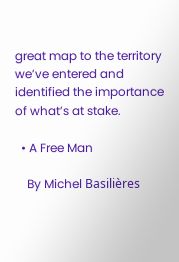great map to the territory we’ve entered and identified the importance of what’s at stake.

  • A Free Man

    By Michel Basilières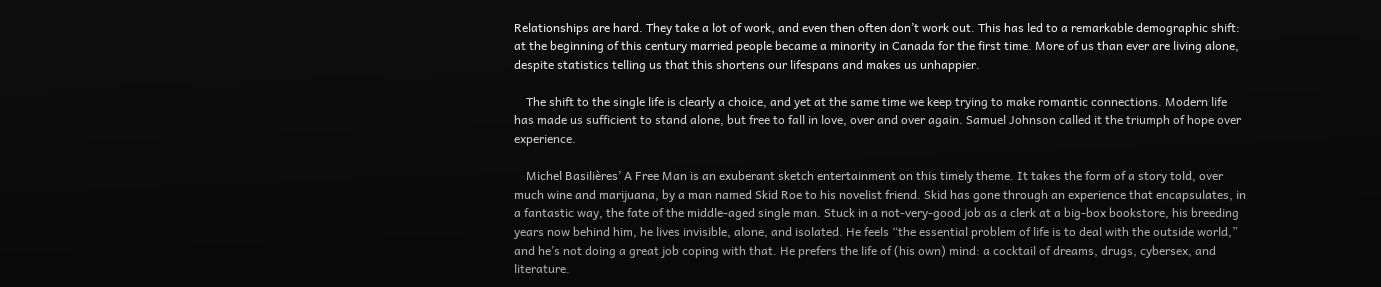Relationships are hard. They take a lot of work, and even then often don’t work out. This has led to a remarkable demographic shift: at the beginning of this century married people became a minority in Canada for the first time. More of us than ever are living alone, despite statistics telling us that this shortens our lifespans and makes us unhappier.

    The shift to the single life is clearly a choice, and yet at the same time we keep trying to make romantic connections. Modern life has made us sufficient to stand alone, but free to fall in love, over and over again. Samuel Johnson called it the triumph of hope over experience.

    Michel Basilières’ A Free Man is an exuberant sketch entertainment on this timely theme. It takes the form of a story told, over much wine and marijuana, by a man named Skid Roe to his novelist friend. Skid has gone through an experience that encapsulates, in a fantastic way, the fate of the middle-aged single man. Stuck in a not-very-good job as a clerk at a big-box bookstore, his breeding years now behind him, he lives invisible, alone, and isolated. He feels “the essential problem of life is to deal with the outside world,” and he’s not doing a great job coping with that. He prefers the life of (his own) mind: a cocktail of dreams, drugs, cybersex, and literature.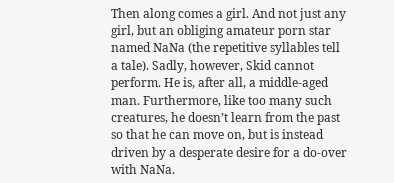Then along comes a girl. And not just any girl, but an obliging amateur porn star named NaNa (the repetitive syllables tell a tale). Sadly, however, Skid cannot perform. He is, after all, a middle-aged man. Furthermore, like too many such creatures, he doesn’t learn from the past so that he can move on, but is instead driven by a desperate desire for a do-over with NaNa.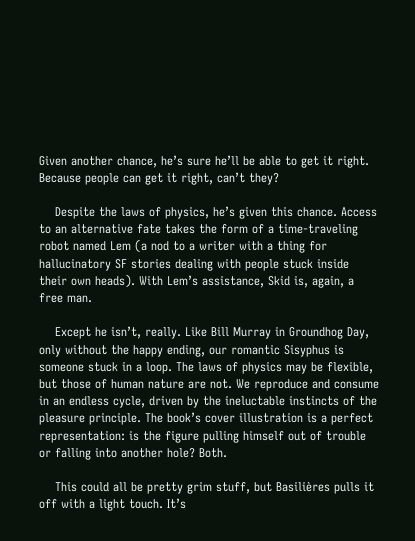Given another chance, he’s sure he’ll be able to get it right. Because people can get it right, can’t they?

    Despite the laws of physics, he’s given this chance. Access to an alternative fate takes the form of a time-traveling robot named Lem (a nod to a writer with a thing for hallucinatory SF stories dealing with people stuck inside their own heads). With Lem’s assistance, Skid is, again, a free man.

    Except he isn’t, really. Like Bill Murray in Groundhog Day, only without the happy ending, our romantic Sisyphus is someone stuck in a loop. The laws of physics may be flexible, but those of human nature are not. We reproduce and consume in an endless cycle, driven by the ineluctable instincts of the pleasure principle. The book’s cover illustration is a perfect representation: is the figure pulling himself out of trouble or falling into another hole? Both.

    This could all be pretty grim stuff, but Basilières pulls it off with a light touch. It’s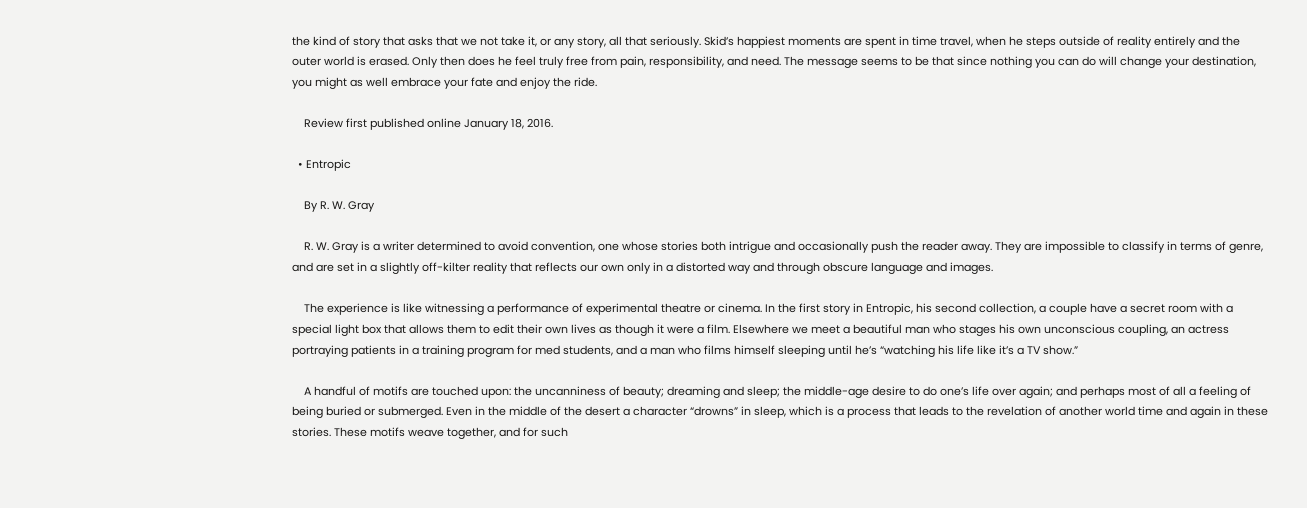the kind of story that asks that we not take it, or any story, all that seriously. Skid’s happiest moments are spent in time travel, when he steps outside of reality entirely and the outer world is erased. Only then does he feel truly free from pain, responsibility, and need. The message seems to be that since nothing you can do will change your destination, you might as well embrace your fate and enjoy the ride.

    Review first published online January 18, 2016.

  • Entropic

    By R. W. Gray

    R. W. Gray is a writer determined to avoid convention, one whose stories both intrigue and occasionally push the reader away. They are impossible to classify in terms of genre, and are set in a slightly off-kilter reality that reflects our own only in a distorted way and through obscure language and images.

    The experience is like witnessing a performance of experimental theatre or cinema. In the first story in Entropic, his second collection, a couple have a secret room with a special light box that allows them to edit their own lives as though it were a film. Elsewhere we meet a beautiful man who stages his own unconscious coupling, an actress portraying patients in a training program for med students, and a man who films himself sleeping until he’s “watching his life like it’s a TV show.”

    A handful of motifs are touched upon: the uncanniness of beauty; dreaming and sleep; the middle-age desire to do one’s life over again; and perhaps most of all a feeling of being buried or submerged. Even in the middle of the desert a character “drowns” in sleep, which is a process that leads to the revelation of another world time and again in these stories. These motifs weave together, and for such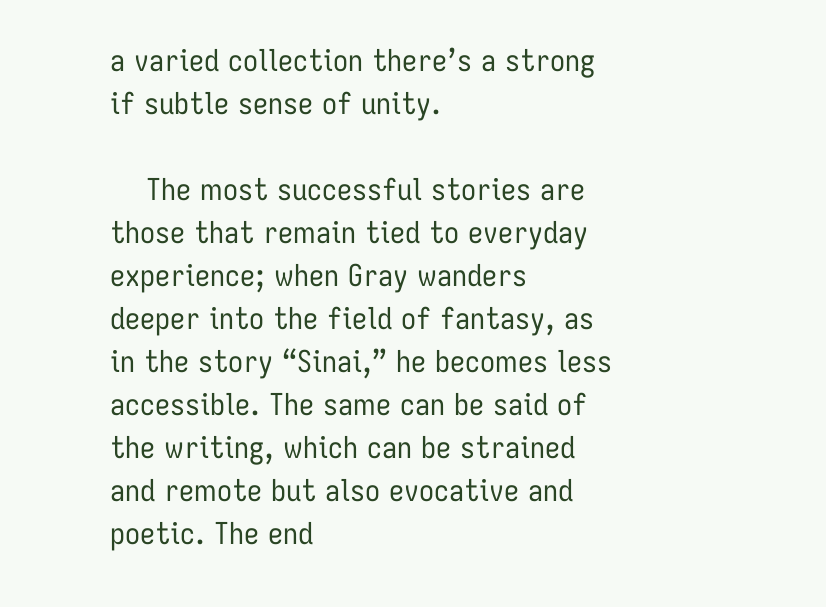a varied collection there’s a strong if subtle sense of unity.

    The most successful stories are those that remain tied to everyday experience; when Gray wanders deeper into the field of fantasy, as in the story “Sinai,” he becomes less accessible. The same can be said of the writing, which can be strained and remote but also evocative and poetic. The end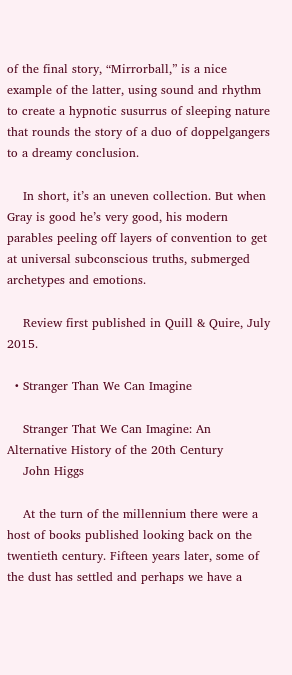of the final story, “Mirrorball,” is a nice example of the latter, using sound and rhythm to create a hypnotic susurrus of sleeping nature that rounds the story of a duo of doppelgangers to a dreamy conclusion.

    In short, it’s an uneven collection. But when Gray is good he’s very good, his modern parables peeling off layers of convention to get at universal subconscious truths, submerged archetypes and emotions.

    Review first published in Quill & Quire, July 2015.

  • Stranger Than We Can Imagine

    Stranger That We Can Imagine: An Alternative History of the 20th Century
    John Higgs

    At the turn of the millennium there were a host of books published looking back on the twentieth century. Fifteen years later, some of the dust has settled and perhaps we have a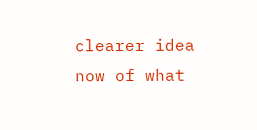clearer idea now of what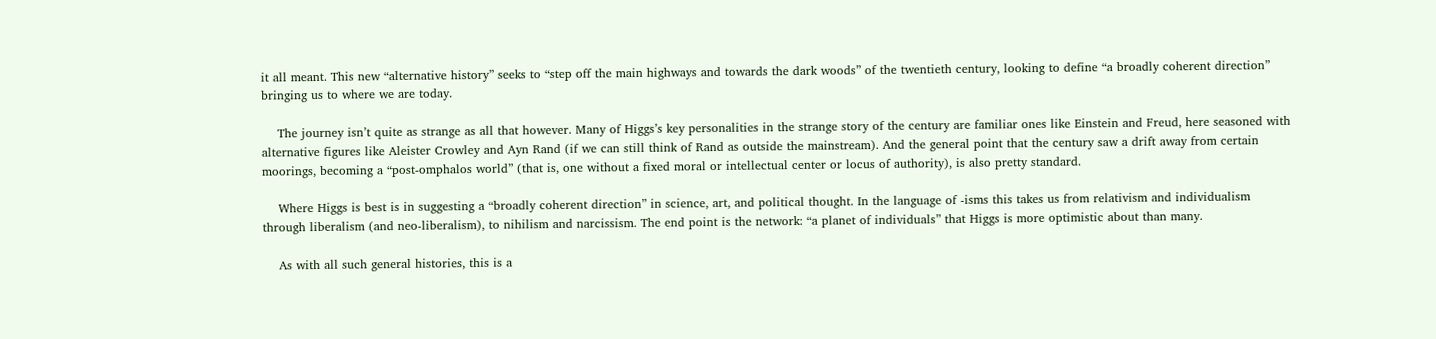it all meant. This new “alternative history” seeks to “step off the main highways and towards the dark woods” of the twentieth century, looking to define “a broadly coherent direction” bringing us to where we are today.

    The journey isn’t quite as strange as all that however. Many of Higgs’s key personalities in the strange story of the century are familiar ones like Einstein and Freud, here seasoned with alternative figures like Aleister Crowley and Ayn Rand (if we can still think of Rand as outside the mainstream). And the general point that the century saw a drift away from certain moorings, becoming a “post-omphalos world” (that is, one without a fixed moral or intellectual center or locus of authority), is also pretty standard.

    Where Higgs is best is in suggesting a “broadly coherent direction” in science, art, and political thought. In the language of -isms this takes us from relativism and individualism through liberalism (and neo-liberalism), to nihilism and narcissism. The end point is the network: “a planet of individuals” that Higgs is more optimistic about than many.

    As with all such general histories, this is a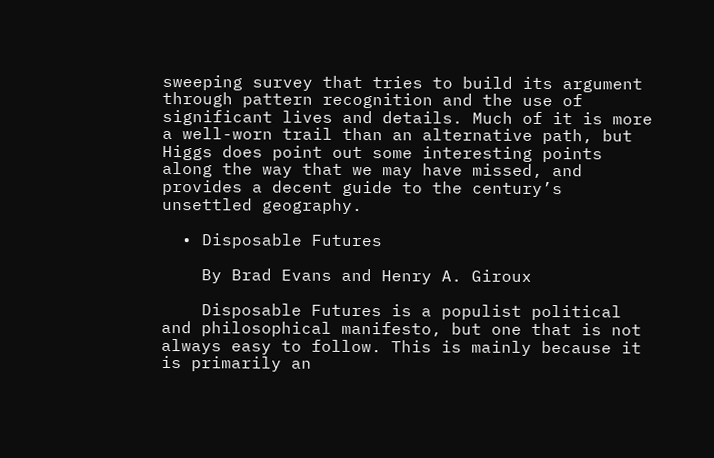sweeping survey that tries to build its argument through pattern recognition and the use of significant lives and details. Much of it is more a well-worn trail than an alternative path, but Higgs does point out some interesting points along the way that we may have missed, and provides a decent guide to the century’s unsettled geography.

  • Disposable Futures

    By Brad Evans and Henry A. Giroux

    Disposable Futures is a populist political and philosophical manifesto, but one that is not always easy to follow. This is mainly because it is primarily an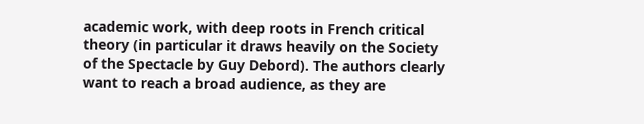academic work, with deep roots in French critical theory (in particular it draws heavily on the Society of the Spectacle by Guy Debord). The authors clearly want to reach a broad audience, as they are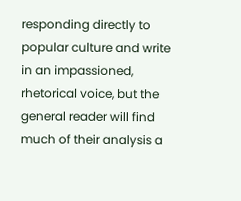responding directly to popular culture and write in an impassioned, rhetorical voice, but the general reader will find much of their analysis a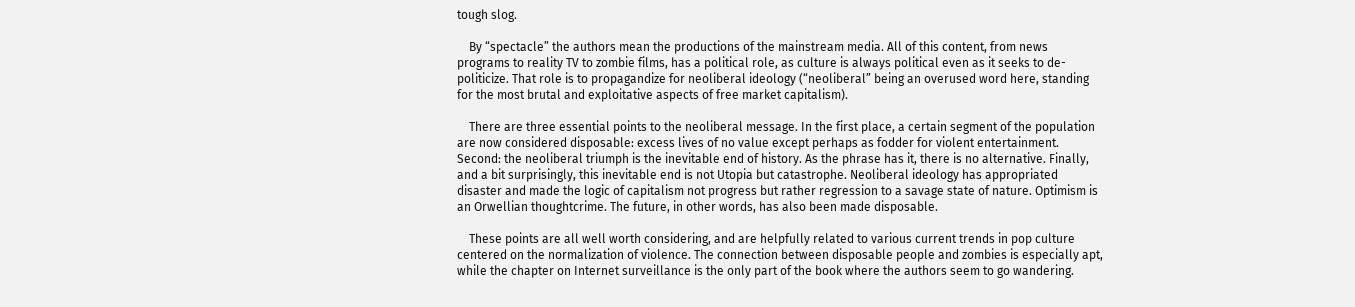tough slog.

    By “spectacle” the authors mean the productions of the mainstream media. All of this content, from news programs to reality TV to zombie films, has a political role, as culture is always political even as it seeks to de-politicize. That role is to propagandize for neoliberal ideology (“neoliberal” being an overused word here, standing for the most brutal and exploitative aspects of free market capitalism).

    There are three essential points to the neoliberal message. In the first place, a certain segment of the population are now considered disposable: excess lives of no value except perhaps as fodder for violent entertainment. Second: the neoliberal triumph is the inevitable end of history. As the phrase has it, there is no alternative. Finally, and a bit surprisingly, this inevitable end is not Utopia but catastrophe. Neoliberal ideology has appropriated disaster and made the logic of capitalism not progress but rather regression to a savage state of nature. Optimism is an Orwellian thoughtcrime. The future, in other words, has also been made disposable.

    These points are all well worth considering, and are helpfully related to various current trends in pop culture centered on the normalization of violence. The connection between disposable people and zombies is especially apt, while the chapter on Internet surveillance is the only part of the book where the authors seem to go wandering.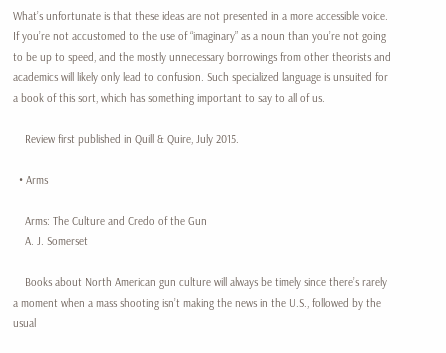What’s unfortunate is that these ideas are not presented in a more accessible voice. If you’re not accustomed to the use of “imaginary” as a noun than you’re not going to be up to speed, and the mostly unnecessary borrowings from other theorists and academics will likely only lead to confusion. Such specialized language is unsuited for a book of this sort, which has something important to say to all of us.

    Review first published in Quill & Quire, July 2015.

  • Arms

    Arms: The Culture and Credo of the Gun
    A. J. Somerset

    Books about North American gun culture will always be timely since there’s rarely a moment when a mass shooting isn’t making the news in the U.S., followed by the usual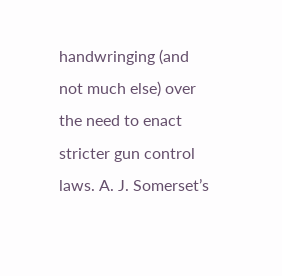handwringing (and not much else) over the need to enact stricter gun control laws. A. J. Somerset’s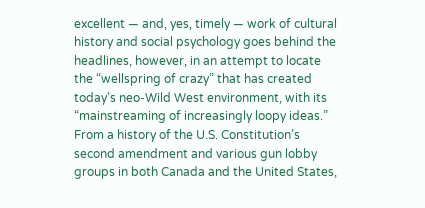excellent — and, yes, timely — work of cultural history and social psychology goes behind the headlines, however, in an attempt to locate the “wellspring of crazy” that has created today’s neo-Wild West environment, with its “mainstreaming of increasingly loopy ideas.” From a history of the U.S. Constitution’s second amendment and various gun lobby groups in both Canada and the United States,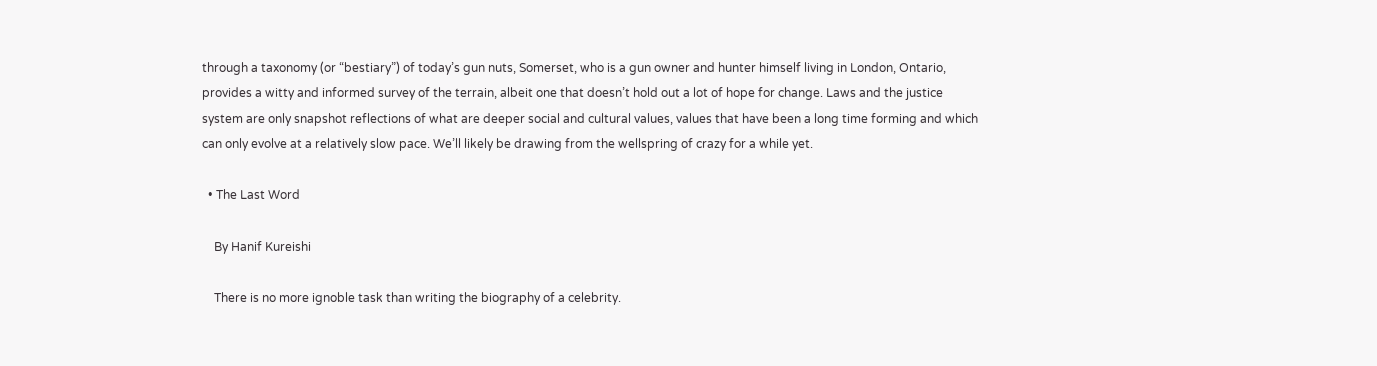through a taxonomy (or “bestiary”) of today’s gun nuts, Somerset, who is a gun owner and hunter himself living in London, Ontario, provides a witty and informed survey of the terrain, albeit one that doesn’t hold out a lot of hope for change. Laws and the justice system are only snapshot reflections of what are deeper social and cultural values, values that have been a long time forming and which can only evolve at a relatively slow pace. We’ll likely be drawing from the wellspring of crazy for a while yet.

  • The Last Word

    By Hanif Kureishi

    There is no more ignoble task than writing the biography of a celebrity.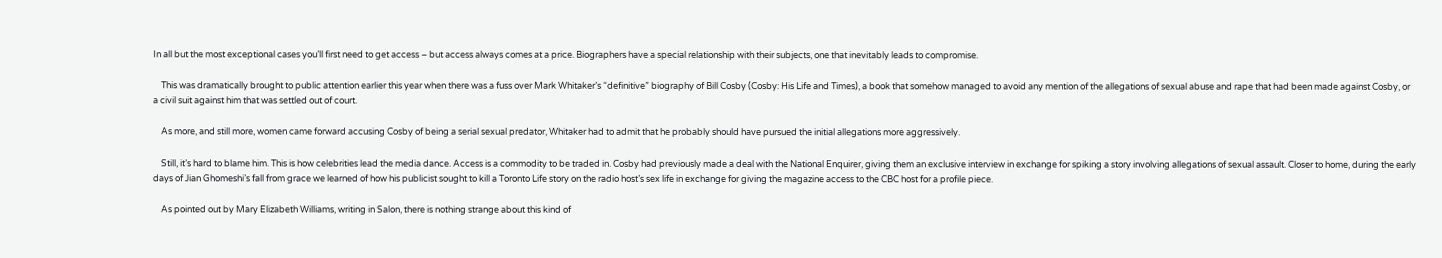In all but the most exceptional cases you’ll first need to get access – but access always comes at a price. Biographers have a special relationship with their subjects, one that inevitably leads to compromise.

    This was dramatically brought to public attention earlier this year when there was a fuss over Mark Whitaker’s “definitive” biography of Bill Cosby (Cosby: His Life and Times), a book that somehow managed to avoid any mention of the allegations of sexual abuse and rape that had been made against Cosby, or a civil suit against him that was settled out of court.

    As more, and still more, women came forward accusing Cosby of being a serial sexual predator, Whitaker had to admit that he probably should have pursued the initial allegations more aggressively.

    Still, it’s hard to blame him. This is how celebrities lead the media dance. Access is a commodity to be traded in. Cosby had previously made a deal with the National Enquirer, giving them an exclusive interview in exchange for spiking a story involving allegations of sexual assault. Closer to home, during the early days of Jian Ghomeshi’s fall from grace we learned of how his publicist sought to kill a Toronto Life story on the radio host’s sex life in exchange for giving the magazine access to the CBC host for a profile piece.

    As pointed out by Mary Elizabeth Williams, writing in Salon, there is nothing strange about this kind of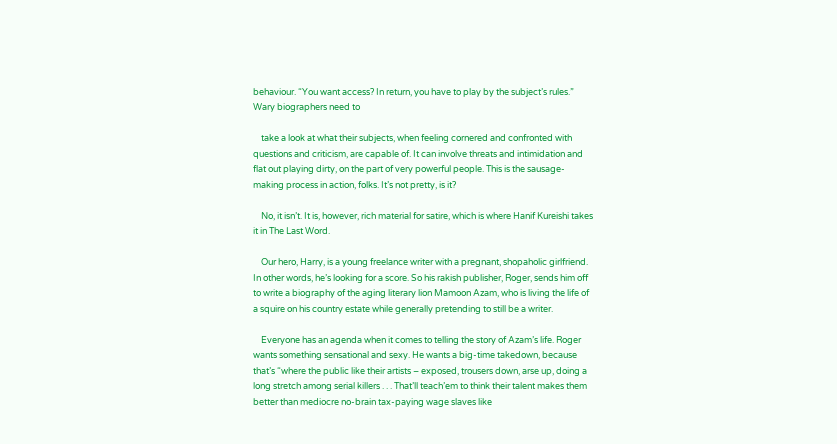behaviour. “You want access? In return, you have to play by the subject’s rules.” Wary biographers need to

    take a look at what their subjects, when feeling cornered and confronted with questions and criticism, are capable of. It can involve threats and intimidation and flat out playing dirty, on the part of very powerful people. This is the sausage-making process in action, folks. It’s not pretty, is it?

    No, it isn’t. It is, however, rich material for satire, which is where Hanif Kureishi takes it in The Last Word.

    Our hero, Harry, is a young freelance writer with a pregnant, shopaholic girlfriend. In other words, he’s looking for a score. So his rakish publisher, Roger, sends him off to write a biography of the aging literary lion Mamoon Azam, who is living the life of a squire on his country estate while generally pretending to still be a writer.

    Everyone has an agenda when it comes to telling the story of Azam’s life. Roger wants something sensational and sexy. He wants a big-time takedown, because that’s “where the public like their artists – exposed, trousers down, arse up, doing a long stretch among serial killers . . . That’ll teach’em to think their talent makes them better than mediocre no-brain tax-paying wage slaves like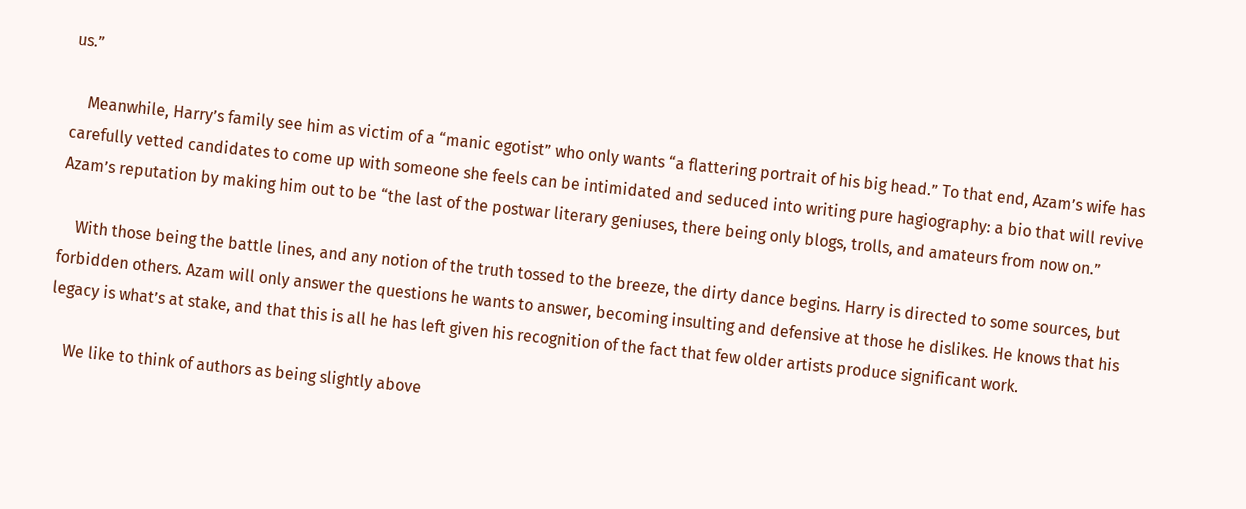us.”

    Meanwhile, Harry’s family see him as victim of a “manic egotist” who only wants “a flattering portrait of his big head.” To that end, Azam’s wife has carefully vetted candidates to come up with someone she feels can be intimidated and seduced into writing pure hagiography: a bio that will revive Azam’s reputation by making him out to be “the last of the postwar literary geniuses, there being only blogs, trolls, and amateurs from now on.”

    With those being the battle lines, and any notion of the truth tossed to the breeze, the dirty dance begins. Harry is directed to some sources, but forbidden others. Azam will only answer the questions he wants to answer, becoming insulting and defensive at those he dislikes. He knows that his legacy is what’s at stake, and that this is all he has left given his recognition of the fact that few older artists produce significant work.

    We like to think of authors as being slightly above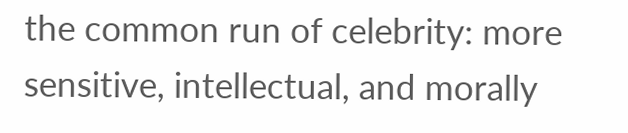the common run of celebrity: more sensitive, intellectual, and morally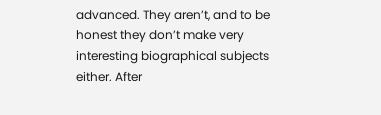advanced. They aren’t, and to be honest they don’t make very interesting biographical subjects either. After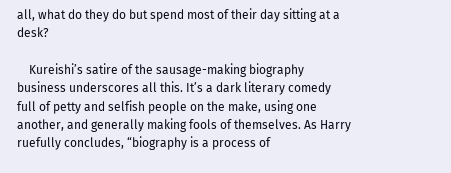all, what do they do but spend most of their day sitting at a desk?

    Kureishi’s satire of the sausage-making biography business underscores all this. It’s a dark literary comedy full of petty and selfish people on the make, using one another, and generally making fools of themselves. As Harry ruefully concludes, “biography is a process of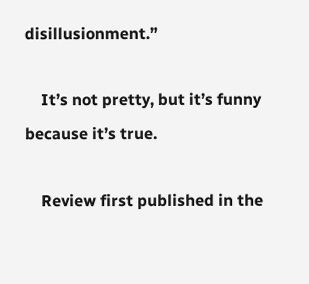disillusionment.”

    It’s not pretty, but it’s funny because it’s true.

    Review first published in the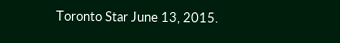Toronto Star June 13, 2015.